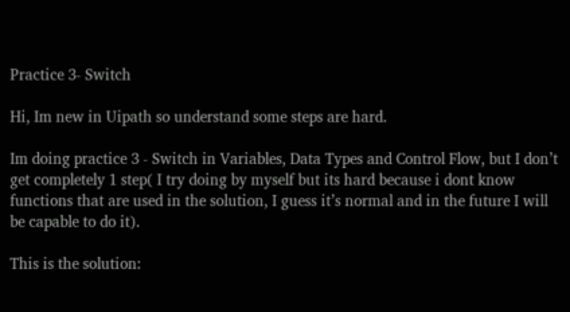Practice 3- Switch

Hi, Im new in Uipath so understand some steps are hard.

Im doing practice 3 - Switch in Variables, Data Types and Control Flow, but I don’t get completely 1 step( I try doing by myself but its hard because i dont know functions that are used in the solution, I guess it’s normal and in the future I will be capable to do it).

This is the solution: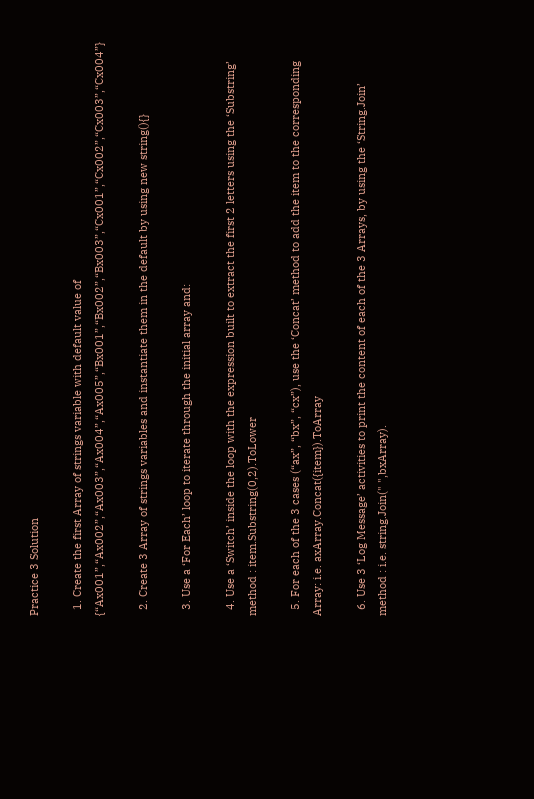Practice 3 Solution

  1. Create the first Array of strings variable with default value of {“Ax001”,“Ax002”,“Ax003”,“Ax004”,“Ax005”,“Bx001”,“Bx002”,“Bx003”,“Cx001”,“Cx002”,“Cx003”,“Cx004”}

  2. Create 3 Array of strings variables and instantiate them in the default by using new string(){}

  3. Use a ‘For Each’ loop to iterate through the initial array and:

  4. Use a ‘Switch’ inside the loop with the expression built to extract the first 2 letters using the ‘Substring’ method : item.Substring(0,2).ToLower

  5. For each of the 3 cases (“ax”, “bx”, “cx”), use the ‘Concat’ method to add the item to the corresponding Array: i.e. axArray.Concat({item}).ToArray

  6. Use 3 ‘Log Message’ activities to print the content of each of the 3 Arrays, by using the ‘String.Join’ method : i.e. string.Join(" ",bxArray).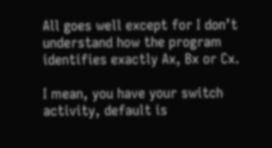All goes well except for I don’t understand how the program identifies exactly Ax, Bx or Cx.

I mean, you have your switch activity, default is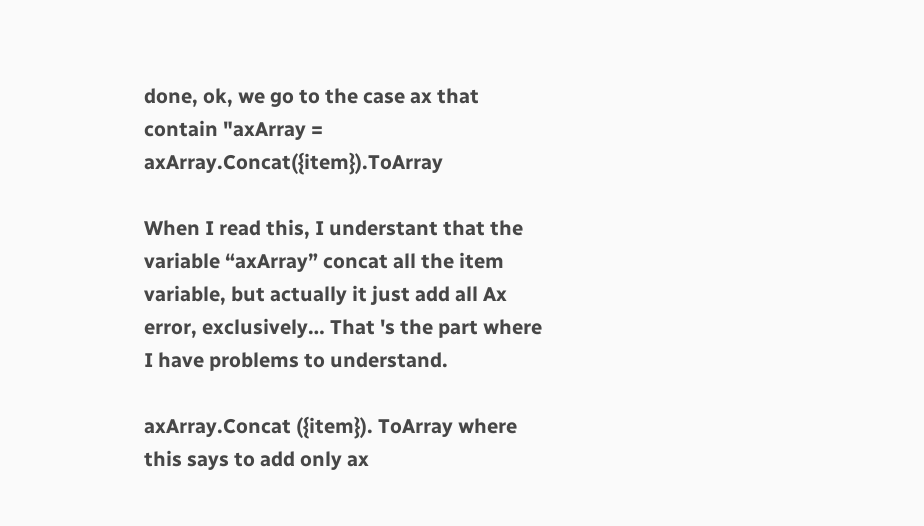done, ok, we go to the case ax that contain "axArray = axArray.Concat({item}).ToArray

When I read this, I understant that the variable “axArray” concat all the item variable, but actually it just add all Ax error, exclusively… That 's the part where I have problems to understand.

axArray.Concat ({item}). ToArray where this says to add only ax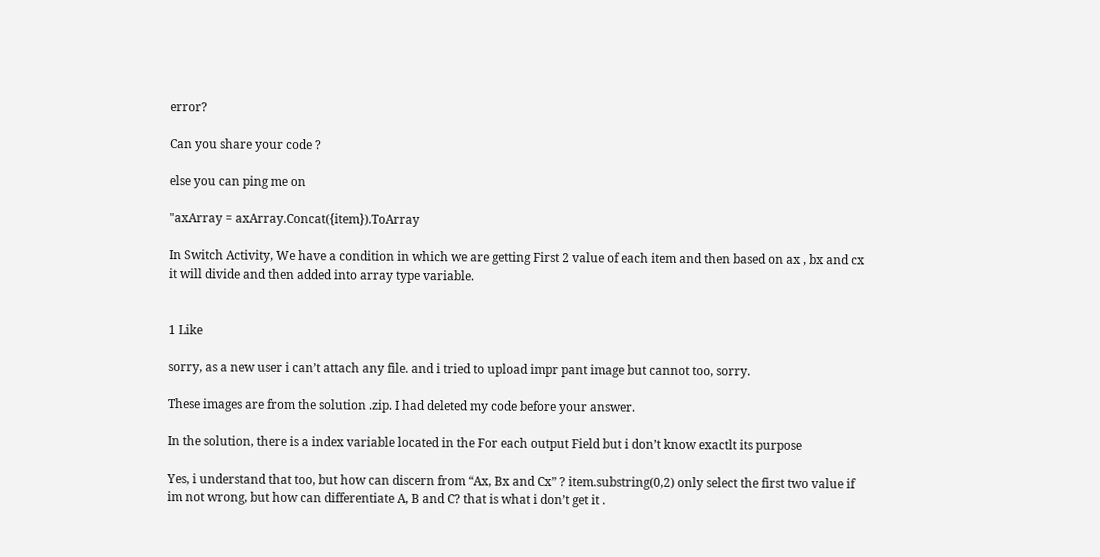error?

Can you share your code ?

else you can ping me on

"axArray = axArray.Concat({item}).ToArray

In Switch Activity, We have a condition in which we are getting First 2 value of each item and then based on ax , bx and cx it will divide and then added into array type variable.


1 Like

sorry, as a new user i can’t attach any file. and i tried to upload impr pant image but cannot too, sorry.

These images are from the solution .zip. I had deleted my code before your answer.

In the solution, there is a index variable located in the For each output Field but i don’t know exactlt its purpose

Yes, i understand that too, but how can discern from “Ax, Bx and Cx” ? item.substring(0,2) only select the first two value if im not wrong, but how can differentiate A, B and C? that is what i don’t get it .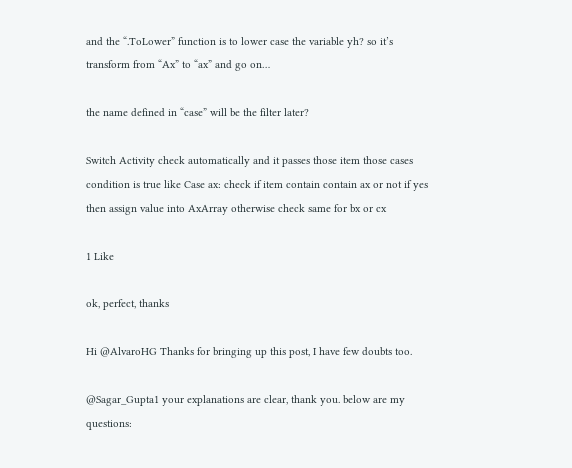and the “.ToLower” function is to lower case the variable yh? so it’s transform from “Ax” to “ax” and go on…

the name defined in “case” will be the filter later?

Switch Activity check automatically and it passes those item those cases condition is true like Case ax: check if item contain contain ax or not if yes then assign value into AxArray otherwise check same for bx or cx

1 Like

ok, perfect, thanks

Hi @AlvaroHG Thanks for bringing up this post, I have few doubts too.

@Sagar_Gupta1 your explanations are clear, thank you. below are my questions: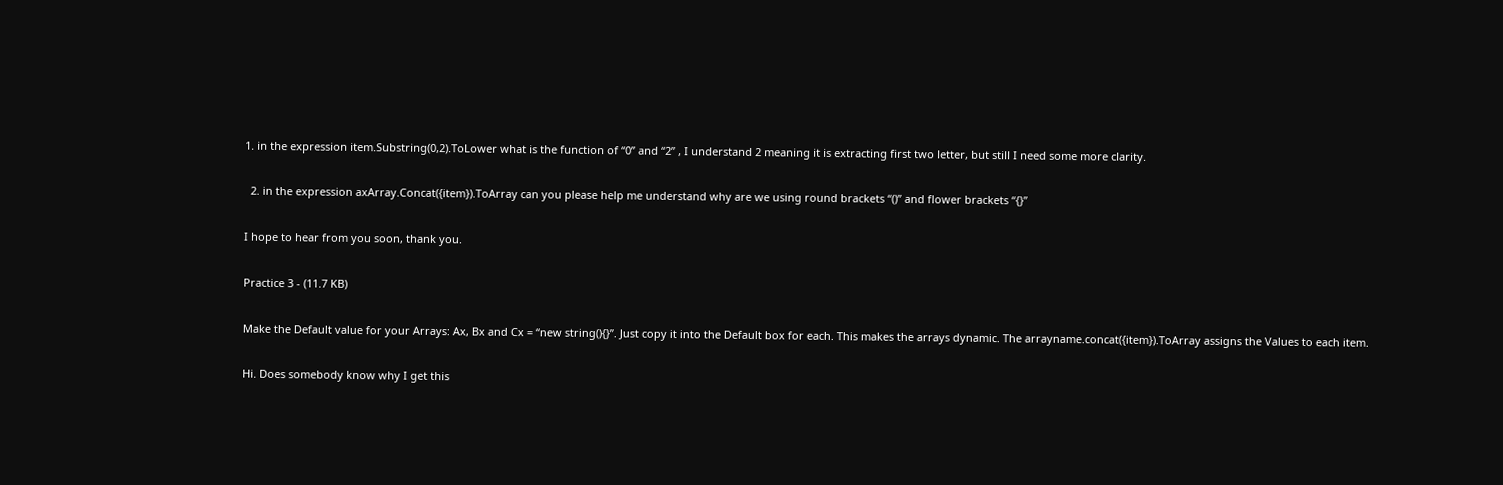1. in the expression item.Substring(0,2).ToLower what is the function of “0” and “2” , I understand 2 meaning it is extracting first two letter, but still I need some more clarity.

  2. in the expression axArray.Concat({item}).ToArray can you please help me understand why are we using round brackets “()” and flower brackets “{}”

I hope to hear from you soon, thank you.

Practice 3 - (11.7 KB)

Make the Default value for your Arrays: Ax, Bx and Cx = “new string(){}”. Just copy it into the Default box for each. This makes the arrays dynamic. The arrayname.concat({item}).ToArray assigns the Values to each item.

Hi. Does somebody know why I get this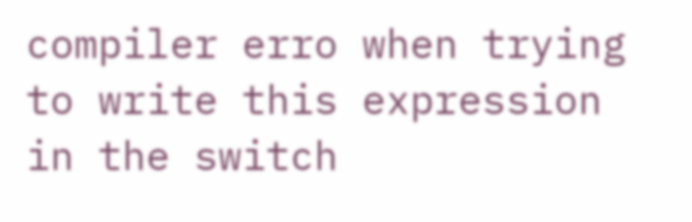compiler erro when trying to write this expression in the switch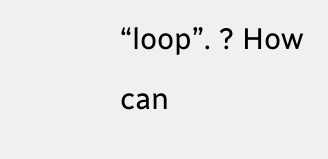“loop”. ? How can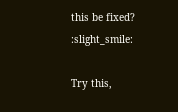this be fixed? :slight_smile:

Try this,